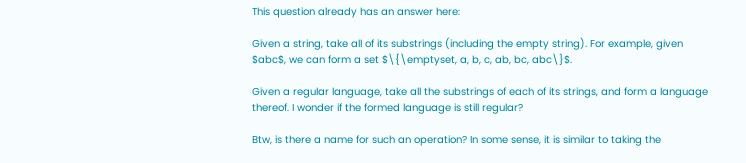This question already has an answer here:

Given a string, take all of its substrings (including the empty string). For example, given $abc$, we can form a set $\{\emptyset, a, b, c, ab, bc, abc\}$.

Given a regular language, take all the substrings of each of its strings, and form a language thereof. I wonder if the formed language is still regular?

Btw, is there a name for such an operation? In some sense, it is similar to taking the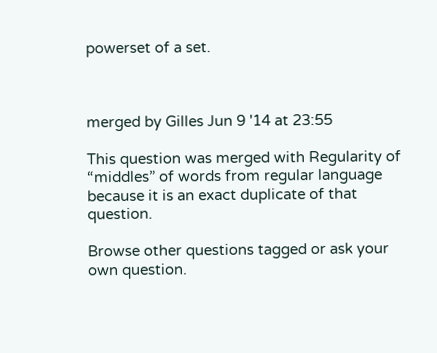powerset of a set.



merged by Gilles Jun 9 '14 at 23:55

This question was merged with Regularity of “middles” of words from regular language because it is an exact duplicate of that question.

Browse other questions tagged or ask your own question.